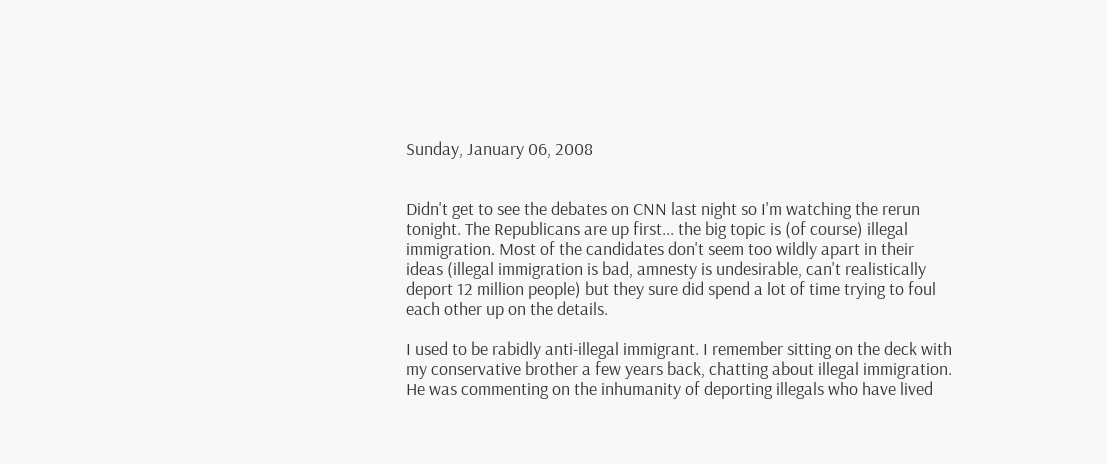Sunday, January 06, 2008


Didn't get to see the debates on CNN last night so I'm watching the rerun tonight. The Republicans are up first... the big topic is (of course) illegal immigration. Most of the candidates don't seem too wildly apart in their ideas (illegal immigration is bad, amnesty is undesirable, can't realistically deport 12 million people) but they sure did spend a lot of time trying to foul each other up on the details.

I used to be rabidly anti-illegal immigrant. I remember sitting on the deck with my conservative brother a few years back, chatting about illegal immigration. He was commenting on the inhumanity of deporting illegals who have lived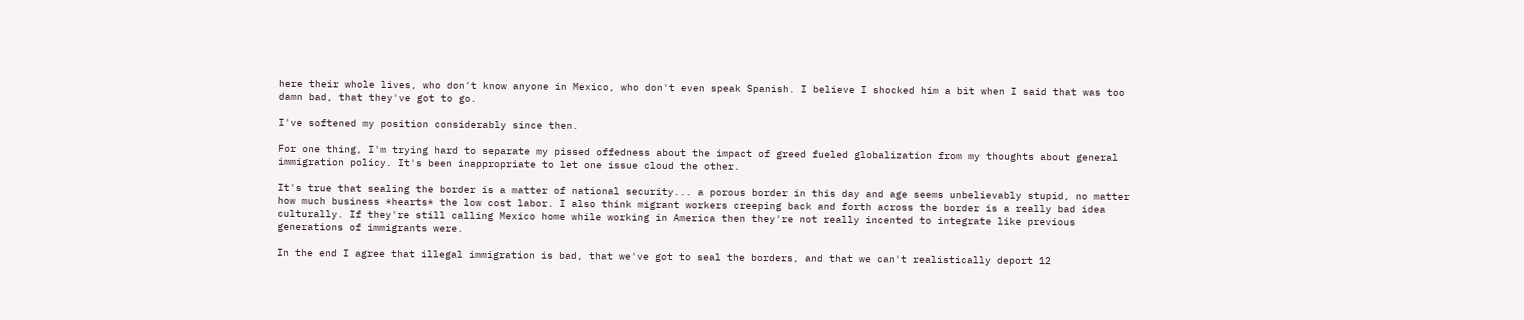here their whole lives, who don't know anyone in Mexico, who don't even speak Spanish. I believe I shocked him a bit when I said that was too damn bad, that they've got to go.

I've softened my position considerably since then.

For one thing, I'm trying hard to separate my pissed offedness about the impact of greed fueled globalization from my thoughts about general immigration policy. It's been inappropriate to let one issue cloud the other.

It's true that sealing the border is a matter of national security... a porous border in this day and age seems unbelievably stupid, no matter how much business *hearts* the low cost labor. I also think migrant workers creeping back and forth across the border is a really bad idea culturally. If they're still calling Mexico home while working in America then they're not really incented to integrate like previous generations of immigrants were.

In the end I agree that illegal immigration is bad, that we've got to seal the borders, and that we can't realistically deport 12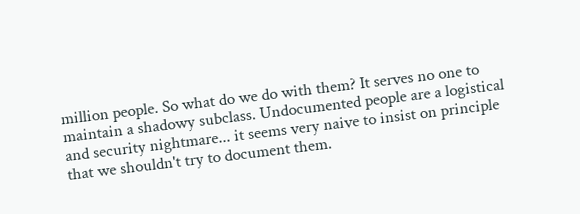million people. So what do we do with them? It serves no one to maintain a shadowy subclass. Undocumented people are a logistical and security nightmare... it seems very naive to insist on principle that we shouldn't try to document them.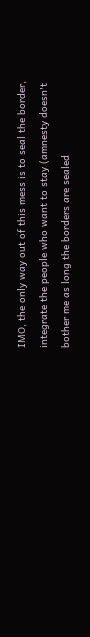IMO, the only way out of this mess is to seal the border, integrate the people who want to stay (amnesty doesn't bother me as long the borders are sealed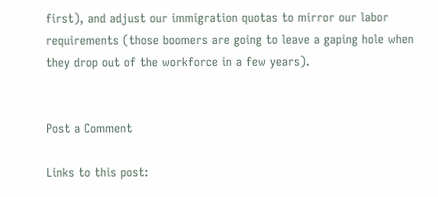first), and adjust our immigration quotas to mirror our labor requirements (those boomers are going to leave a gaping hole when they drop out of the workforce in a few years).


Post a Comment

Links to this post: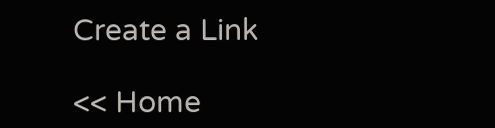Create a Link

<< Home